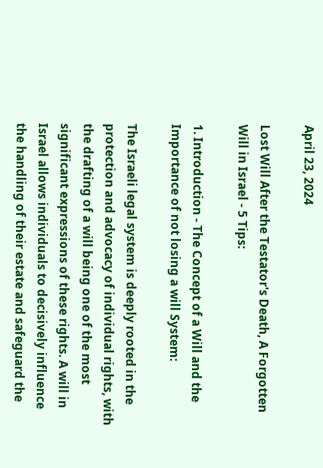April 23, 2024

Lost Will After the Testator's Death, A Forgotten Will in Israel - 5 Tips:

1. Introduction - The Concept of a Will and the Importance of not losing a will System:

The Israeli legal system is deeply rooted in the protection and advocacy of individual rights, with the drafting of a will being one of the most significant expressions of these rights. A will in Israel allows individuals to decisively influence the handling of their estate and safeguard the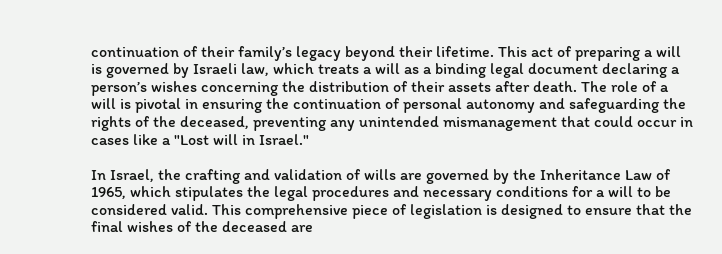continuation of their family’s legacy beyond their lifetime. This act of preparing a will is governed by Israeli law, which treats a will as a binding legal document declaring a person’s wishes concerning the distribution of their assets after death. The role of a will is pivotal in ensuring the continuation of personal autonomy and safeguarding the rights of the deceased, preventing any unintended mismanagement that could occur in cases like a "Lost will in Israel."

In Israel, the crafting and validation of wills are governed by the Inheritance Law of 1965, which stipulates the legal procedures and necessary conditions for a will to be considered valid. This comprehensive piece of legislation is designed to ensure that the final wishes of the deceased are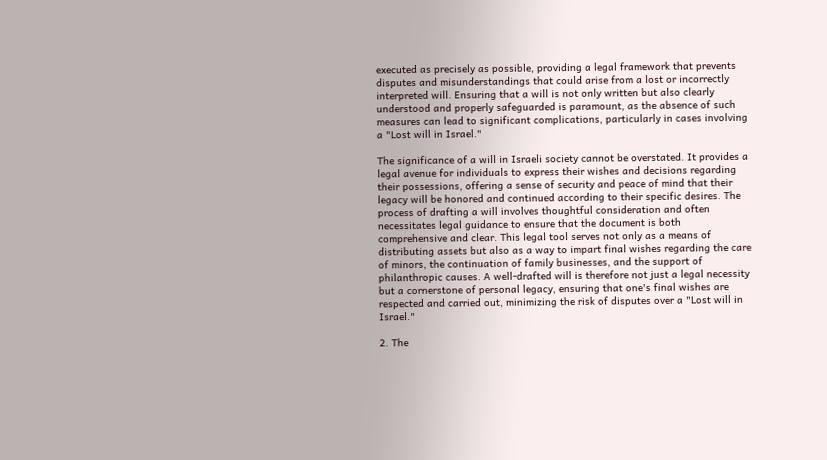executed as precisely as possible, providing a legal framework that prevents disputes and misunderstandings that could arise from a lost or incorrectly interpreted will. Ensuring that a will is not only written but also clearly understood and properly safeguarded is paramount, as the absence of such measures can lead to significant complications, particularly in cases involving a "Lost will in Israel."

The significance of a will in Israeli society cannot be overstated. It provides a legal avenue for individuals to express their wishes and decisions regarding their possessions, offering a sense of security and peace of mind that their legacy will be honored and continued according to their specific desires. The process of drafting a will involves thoughtful consideration and often necessitates legal guidance to ensure that the document is both comprehensive and clear. This legal tool serves not only as a means of distributing assets but also as a way to impart final wishes regarding the care of minors, the continuation of family businesses, and the support of philanthropic causes. A well-drafted will is therefore not just a legal necessity but a cornerstone of personal legacy, ensuring that one's final wishes are respected and carried out, minimizing the risk of disputes over a "Lost will in Israel."

2. The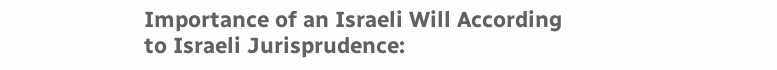Importance of an Israeli Will According to Israeli Jurisprudence: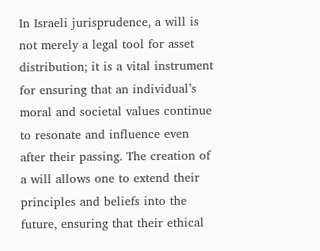In Israeli jurisprudence, a will is not merely a legal tool for asset distribution; it is a vital instrument for ensuring that an individual’s moral and societal values continue to resonate and influence even after their passing. The creation of a will allows one to extend their principles and beliefs into the future, ensuring that their ethical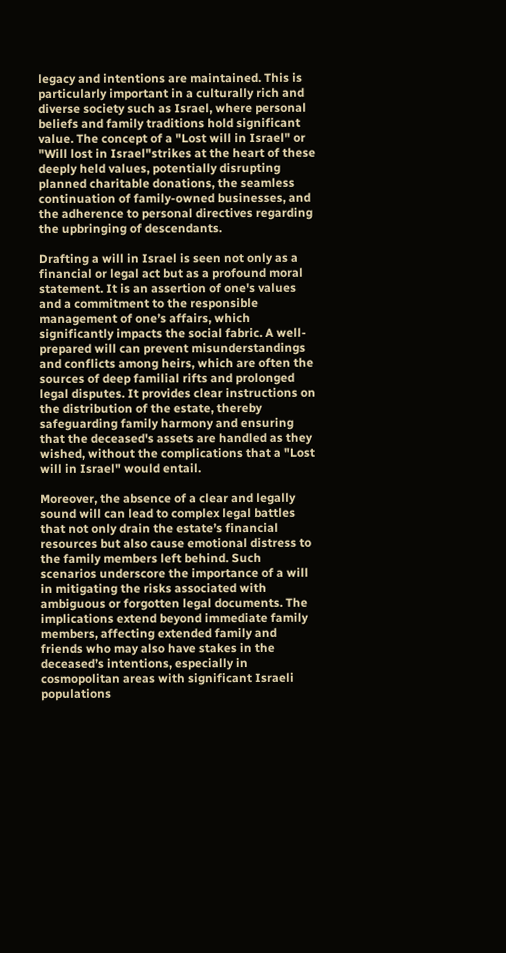legacy and intentions are maintained. This is particularly important in a culturally rich and diverse society such as Israel, where personal beliefs and family traditions hold significant value. The concept of a "Lost will in Israel" or "Will lost in Israel"strikes at the heart of these deeply held values, potentially disrupting planned charitable donations, the seamless continuation of family-owned businesses, and the adherence to personal directives regarding the upbringing of descendants.

Drafting a will in Israel is seen not only as a financial or legal act but as a profound moral statement. It is an assertion of one's values and a commitment to the responsible management of one’s affairs, which significantly impacts the social fabric. A well-prepared will can prevent misunderstandings and conflicts among heirs, which are often the sources of deep familial rifts and prolonged legal disputes. It provides clear instructions on the distribution of the estate, thereby safeguarding family harmony and ensuring that the deceased's assets are handled as they wished, without the complications that a "Lost will in Israel" would entail.

Moreover, the absence of a clear and legally sound will can lead to complex legal battles that not only drain the estate’s financial resources but also cause emotional distress to the family members left behind. Such scenarios underscore the importance of a will in mitigating the risks associated with ambiguous or forgotten legal documents. The implications extend beyond immediate family members, affecting extended family and friends who may also have stakes in the deceased’s intentions, especially in cosmopolitan areas with significant Israeli populations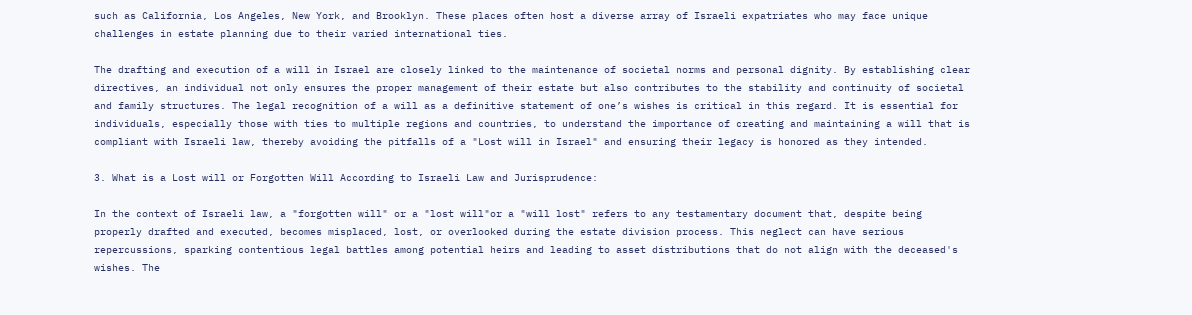such as California, Los Angeles, New York, and Brooklyn. These places often host a diverse array of Israeli expatriates who may face unique challenges in estate planning due to their varied international ties.

The drafting and execution of a will in Israel are closely linked to the maintenance of societal norms and personal dignity. By establishing clear directives, an individual not only ensures the proper management of their estate but also contributes to the stability and continuity of societal and family structures. The legal recognition of a will as a definitive statement of one’s wishes is critical in this regard. It is essential for individuals, especially those with ties to multiple regions and countries, to understand the importance of creating and maintaining a will that is compliant with Israeli law, thereby avoiding the pitfalls of a "Lost will in Israel" and ensuring their legacy is honored as they intended.

3. What is a Lost will or Forgotten Will According to Israeli Law and Jurisprudence:

In the context of Israeli law, a "forgotten will" or a "lost will"or a "will lost" refers to any testamentary document that, despite being properly drafted and executed, becomes misplaced, lost, or overlooked during the estate division process. This neglect can have serious repercussions, sparking contentious legal battles among potential heirs and leading to asset distributions that do not align with the deceased's wishes. The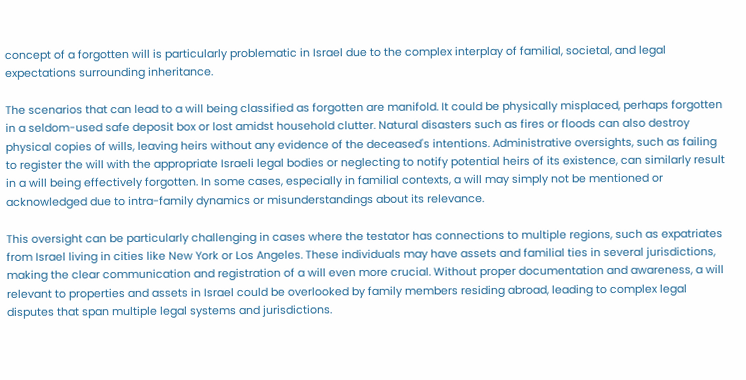concept of a forgotten will is particularly problematic in Israel due to the complex interplay of familial, societal, and legal expectations surrounding inheritance.

The scenarios that can lead to a will being classified as forgotten are manifold. It could be physically misplaced, perhaps forgotten in a seldom-used safe deposit box or lost amidst household clutter. Natural disasters such as fires or floods can also destroy physical copies of wills, leaving heirs without any evidence of the deceased's intentions. Administrative oversights, such as failing to register the will with the appropriate Israeli legal bodies or neglecting to notify potential heirs of its existence, can similarly result in a will being effectively forgotten. In some cases, especially in familial contexts, a will may simply not be mentioned or acknowledged due to intra-family dynamics or misunderstandings about its relevance.

This oversight can be particularly challenging in cases where the testator has connections to multiple regions, such as expatriates from Israel living in cities like New York or Los Angeles. These individuals may have assets and familial ties in several jurisdictions, making the clear communication and registration of a will even more crucial. Without proper documentation and awareness, a will relevant to properties and assets in Israel could be overlooked by family members residing abroad, leading to complex legal disputes that span multiple legal systems and jurisdictions.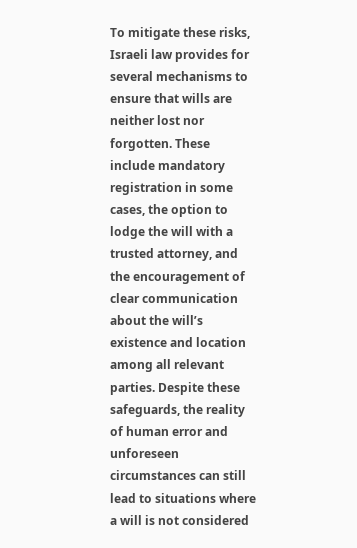To mitigate these risks, Israeli law provides for several mechanisms to ensure that wills are neither lost nor forgotten. These include mandatory registration in some cases, the option to lodge the will with a trusted attorney, and the encouragement of clear communication about the will’s existence and location among all relevant parties. Despite these safeguards, the reality of human error and unforeseen circumstances can still lead to situations where a will is not considered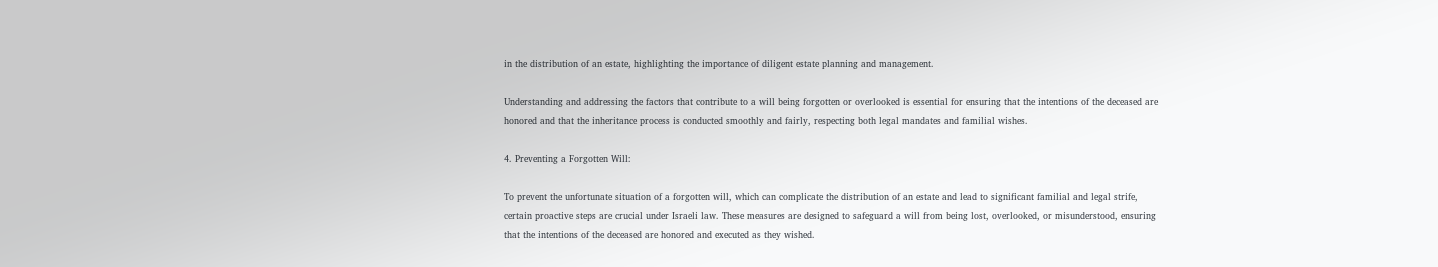in the distribution of an estate, highlighting the importance of diligent estate planning and management.

Understanding and addressing the factors that contribute to a will being forgotten or overlooked is essential for ensuring that the intentions of the deceased are honored and that the inheritance process is conducted smoothly and fairly, respecting both legal mandates and familial wishes.

4. Preventing a Forgotten Will:

To prevent the unfortunate situation of a forgotten will, which can complicate the distribution of an estate and lead to significant familial and legal strife, certain proactive steps are crucial under Israeli law. These measures are designed to safeguard a will from being lost, overlooked, or misunderstood, ensuring that the intentions of the deceased are honored and executed as they wished.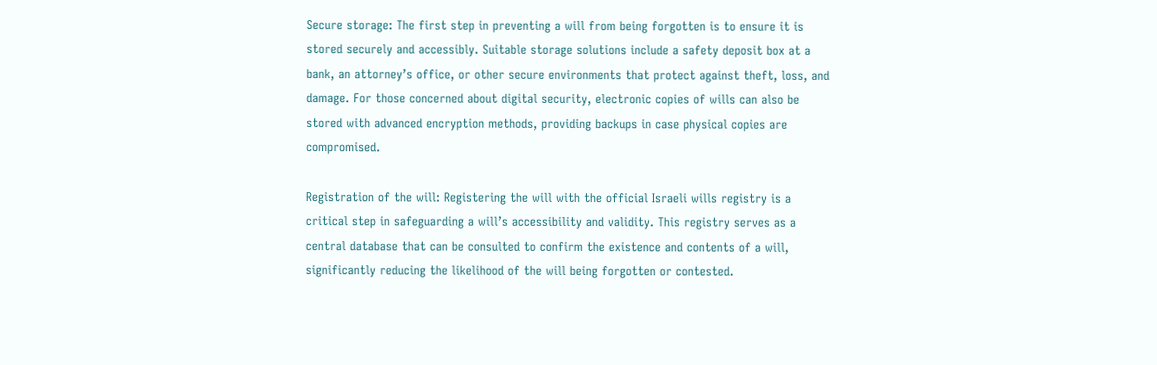Secure storage: The first step in preventing a will from being forgotten is to ensure it is stored securely and accessibly. Suitable storage solutions include a safety deposit box at a bank, an attorney’s office, or other secure environments that protect against theft, loss, and damage. For those concerned about digital security, electronic copies of wills can also be stored with advanced encryption methods, providing backups in case physical copies are compromised.

Registration of the will: Registering the will with the official Israeli wills registry is a critical step in safeguarding a will’s accessibility and validity. This registry serves as a central database that can be consulted to confirm the existence and contents of a will, significantly reducing the likelihood of the will being forgotten or contested.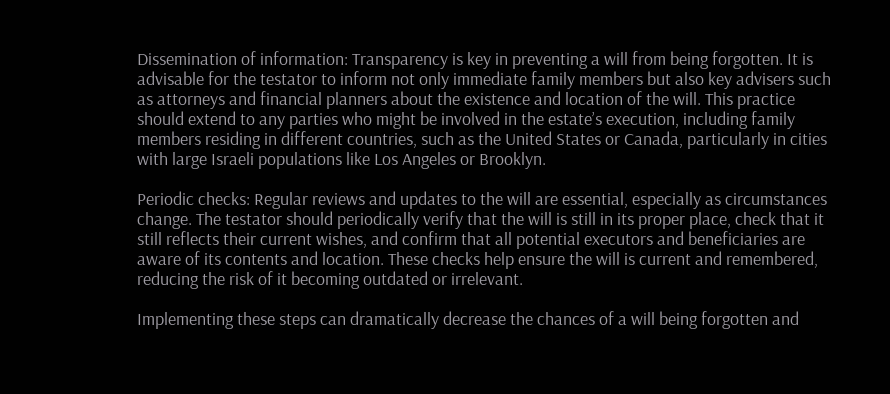Dissemination of information: Transparency is key in preventing a will from being forgotten. It is advisable for the testator to inform not only immediate family members but also key advisers such as attorneys and financial planners about the existence and location of the will. This practice should extend to any parties who might be involved in the estate’s execution, including family members residing in different countries, such as the United States or Canada, particularly in cities with large Israeli populations like Los Angeles or Brooklyn.

Periodic checks: Regular reviews and updates to the will are essential, especially as circumstances change. The testator should periodically verify that the will is still in its proper place, check that it still reflects their current wishes, and confirm that all potential executors and beneficiaries are aware of its contents and location. These checks help ensure the will is current and remembered, reducing the risk of it becoming outdated or irrelevant.

Implementing these steps can dramatically decrease the chances of a will being forgotten and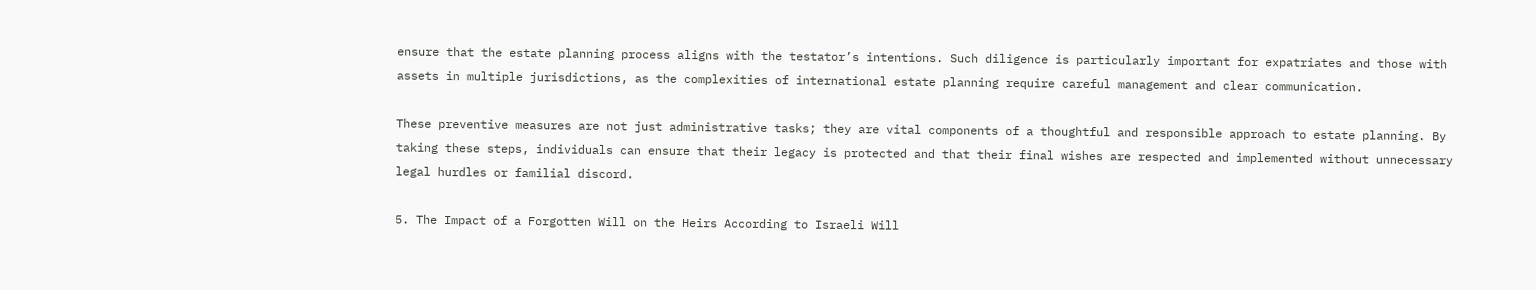ensure that the estate planning process aligns with the testator’s intentions. Such diligence is particularly important for expatriates and those with assets in multiple jurisdictions, as the complexities of international estate planning require careful management and clear communication.

These preventive measures are not just administrative tasks; they are vital components of a thoughtful and responsible approach to estate planning. By taking these steps, individuals can ensure that their legacy is protected and that their final wishes are respected and implemented without unnecessary legal hurdles or familial discord.

5. The Impact of a Forgotten Will on the Heirs According to Israeli Will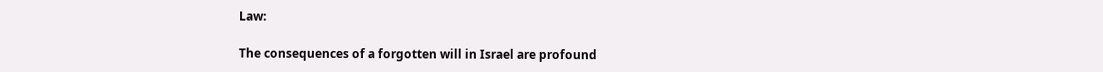Law:

The consequences of a forgotten will in Israel are profound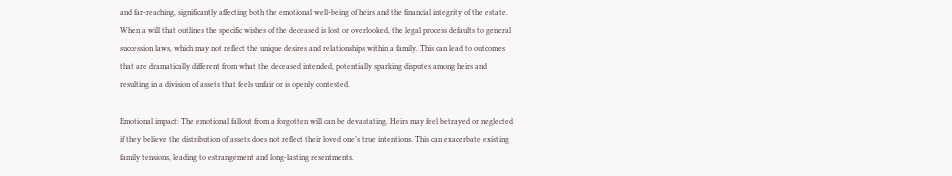and far-reaching, significantly affecting both the emotional well-being of heirs and the financial integrity of the estate. When a will that outlines the specific wishes of the deceased is lost or overlooked, the legal process defaults to general succession laws, which may not reflect the unique desires and relationships within a family. This can lead to outcomes that are dramatically different from what the deceased intended, potentially sparking disputes among heirs and resulting in a division of assets that feels unfair or is openly contested.

Emotional impact: The emotional fallout from a forgotten will can be devastating. Heirs may feel betrayed or neglected if they believe the distribution of assets does not reflect their loved one’s true intentions. This can exacerbate existing family tensions, leading to estrangement and long-lasting resentments.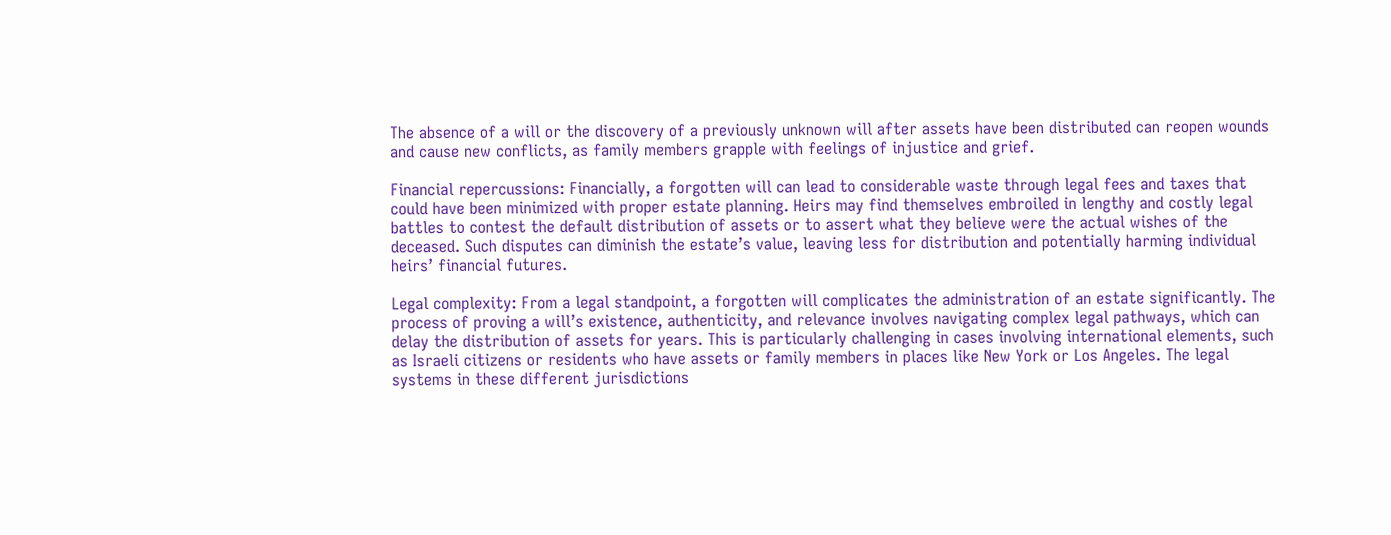The absence of a will or the discovery of a previously unknown will after assets have been distributed can reopen wounds and cause new conflicts, as family members grapple with feelings of injustice and grief.

Financial repercussions: Financially, a forgotten will can lead to considerable waste through legal fees and taxes that could have been minimized with proper estate planning. Heirs may find themselves embroiled in lengthy and costly legal battles to contest the default distribution of assets or to assert what they believe were the actual wishes of the deceased. Such disputes can diminish the estate’s value, leaving less for distribution and potentially harming individual heirs’ financial futures.

Legal complexity: From a legal standpoint, a forgotten will complicates the administration of an estate significantly. The process of proving a will’s existence, authenticity, and relevance involves navigating complex legal pathways, which can delay the distribution of assets for years. This is particularly challenging in cases involving international elements, such as Israeli citizens or residents who have assets or family members in places like New York or Los Angeles. The legal systems in these different jurisdictions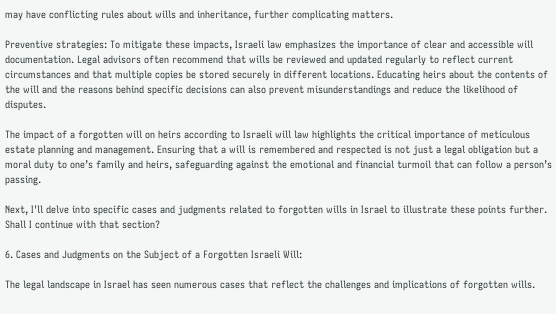may have conflicting rules about wills and inheritance, further complicating matters.

Preventive strategies: To mitigate these impacts, Israeli law emphasizes the importance of clear and accessible will documentation. Legal advisors often recommend that wills be reviewed and updated regularly to reflect current circumstances and that multiple copies be stored securely in different locations. Educating heirs about the contents of the will and the reasons behind specific decisions can also prevent misunderstandings and reduce the likelihood of disputes.

The impact of a forgotten will on heirs according to Israeli will law highlights the critical importance of meticulous estate planning and management. Ensuring that a will is remembered and respected is not just a legal obligation but a moral duty to one’s family and heirs, safeguarding against the emotional and financial turmoil that can follow a person’s passing.

Next, I'll delve into specific cases and judgments related to forgotten wills in Israel to illustrate these points further. Shall I continue with that section?

6. Cases and Judgments on the Subject of a Forgotten Israeli Will:

The legal landscape in Israel has seen numerous cases that reflect the challenges and implications of forgotten wills.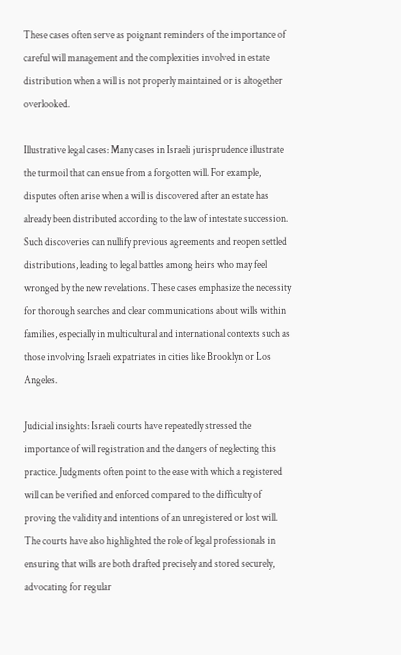These cases often serve as poignant reminders of the importance of careful will management and the complexities involved in estate distribution when a will is not properly maintained or is altogether overlooked.

Illustrative legal cases: Many cases in Israeli jurisprudence illustrate the turmoil that can ensue from a forgotten will. For example, disputes often arise when a will is discovered after an estate has already been distributed according to the law of intestate succession. Such discoveries can nullify previous agreements and reopen settled distributions, leading to legal battles among heirs who may feel wronged by the new revelations. These cases emphasize the necessity for thorough searches and clear communications about wills within families, especially in multicultural and international contexts such as those involving Israeli expatriates in cities like Brooklyn or Los Angeles.

Judicial insights: Israeli courts have repeatedly stressed the importance of will registration and the dangers of neglecting this practice. Judgments often point to the ease with which a registered will can be verified and enforced compared to the difficulty of proving the validity and intentions of an unregistered or lost will. The courts have also highlighted the role of legal professionals in ensuring that wills are both drafted precisely and stored securely, advocating for regular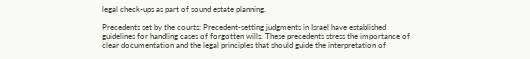legal check-ups as part of sound estate planning.

Precedents set by the courts: Precedent-setting judgments in Israel have established guidelines for handling cases of forgotten wills. These precedents stress the importance of clear documentation and the legal principles that should guide the interpretation of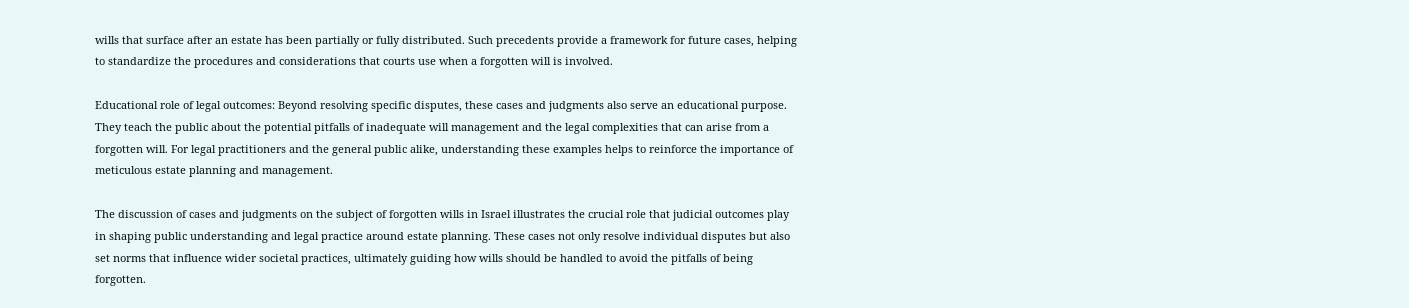wills that surface after an estate has been partially or fully distributed. Such precedents provide a framework for future cases, helping to standardize the procedures and considerations that courts use when a forgotten will is involved.

Educational role of legal outcomes: Beyond resolving specific disputes, these cases and judgments also serve an educational purpose. They teach the public about the potential pitfalls of inadequate will management and the legal complexities that can arise from a forgotten will. For legal practitioners and the general public alike, understanding these examples helps to reinforce the importance of meticulous estate planning and management.

The discussion of cases and judgments on the subject of forgotten wills in Israel illustrates the crucial role that judicial outcomes play in shaping public understanding and legal practice around estate planning. These cases not only resolve individual disputes but also set norms that influence wider societal practices, ultimately guiding how wills should be handled to avoid the pitfalls of being forgotten.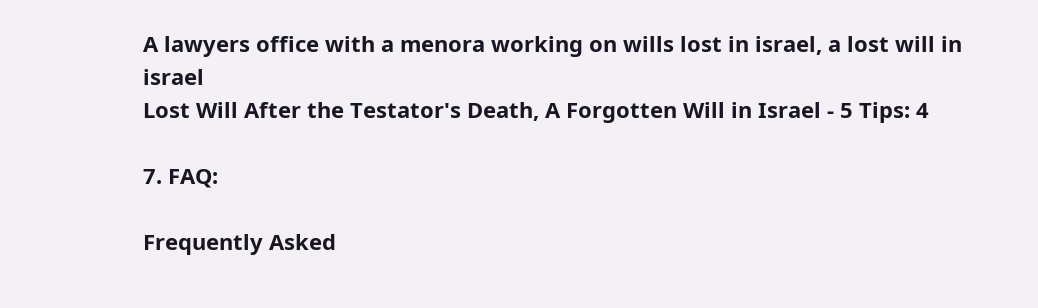A lawyers office with a menora working on wills lost in israel, a lost will in israel
Lost Will After the Testator's Death, A Forgotten Will in Israel - 5 Tips: 4

7. FAQ:

Frequently Asked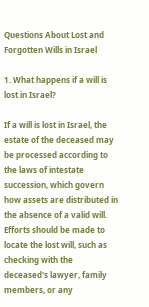Questions About Lost and Forgotten Wills in Israel

1. What happens if a will is lost in Israel?

If a will is lost in Israel, the estate of the deceased may be processed according to the laws of intestate succession, which govern how assets are distributed in the absence of a valid will. Efforts should be made to locate the lost will, such as checking with the deceased's lawyer, family members, or any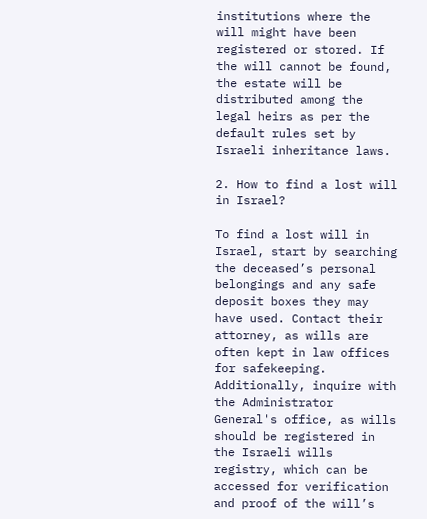institutions where the will might have been registered or stored. If the will cannot be found, the estate will be distributed among the legal heirs as per the default rules set by Israeli inheritance laws.

2. How to find a lost will in Israel?

To find a lost will in Israel, start by searching the deceased’s personal belongings and any safe deposit boxes they may have used. Contact their attorney, as wills are often kept in law offices for safekeeping. Additionally, inquire with the Administrator General's office, as wills should be registered in the Israeli wills registry, which can be accessed for verification and proof of the will’s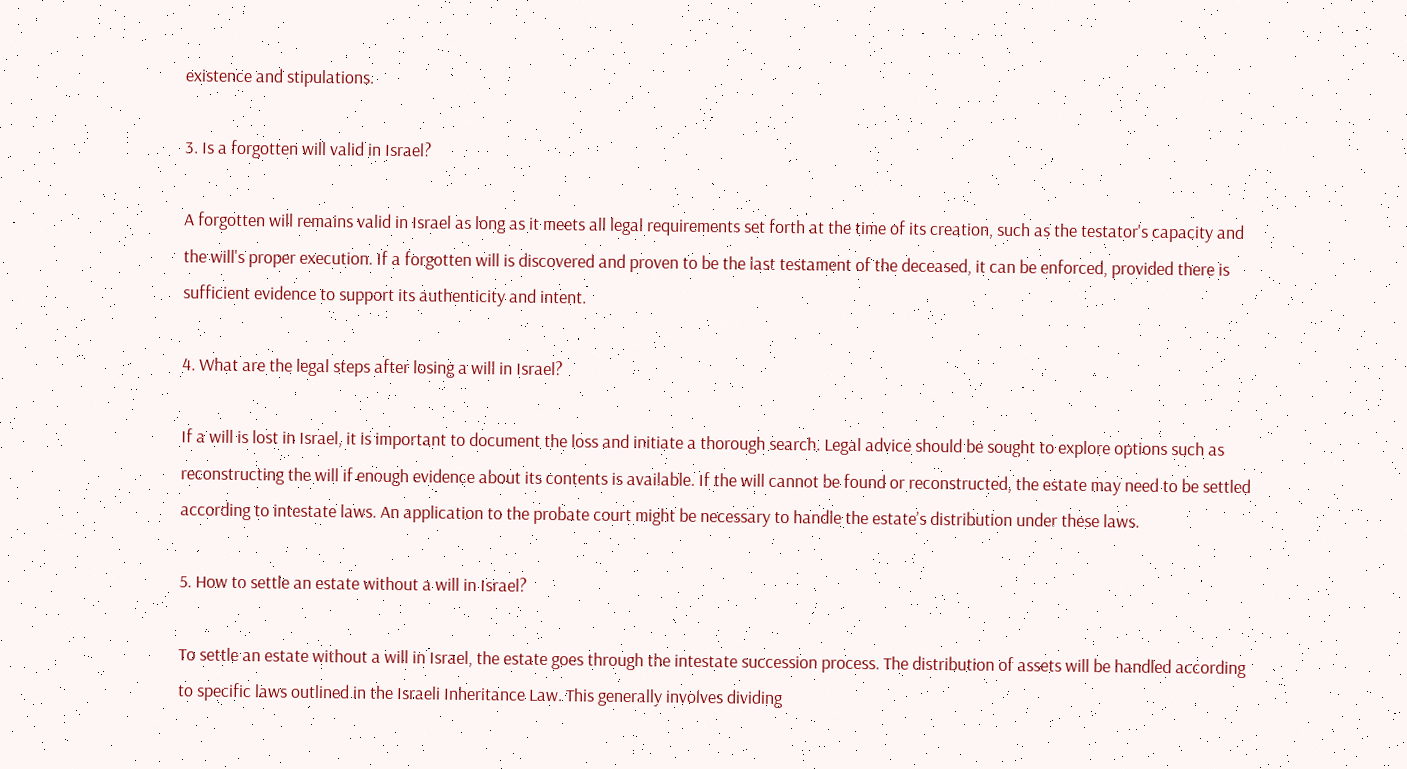existence and stipulations.

3. Is a forgotten will valid in Israel?

A forgotten will remains valid in Israel as long as it meets all legal requirements set forth at the time of its creation, such as the testator's capacity and the will's proper execution. If a forgotten will is discovered and proven to be the last testament of the deceased, it can be enforced, provided there is sufficient evidence to support its authenticity and intent.

4. What are the legal steps after losing a will in Israel?

If a will is lost in Israel, it is important to document the loss and initiate a thorough search. Legal advice should be sought to explore options such as reconstructing the will if enough evidence about its contents is available. If the will cannot be found or reconstructed, the estate may need to be settled according to intestate laws. An application to the probate court might be necessary to handle the estate’s distribution under these laws.

5. How to settle an estate without a will in Israel?

To settle an estate without a will in Israel, the estate goes through the intestate succession process. The distribution of assets will be handled according to specific laws outlined in the Israeli Inheritance Law. This generally involves dividing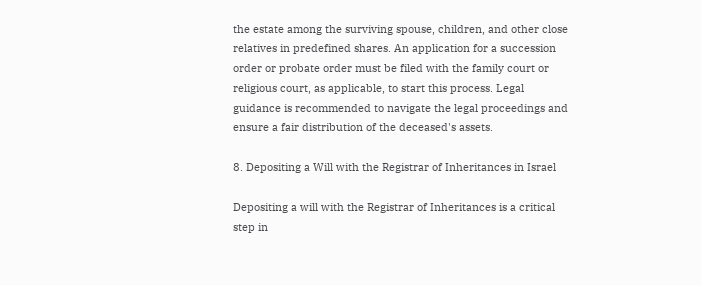the estate among the surviving spouse, children, and other close relatives in predefined shares. An application for a succession order or probate order must be filed with the family court or religious court, as applicable, to start this process. Legal guidance is recommended to navigate the legal proceedings and ensure a fair distribution of the deceased's assets.

8. Depositing a Will with the Registrar of Inheritances in Israel

Depositing a will with the Registrar of Inheritances is a critical step in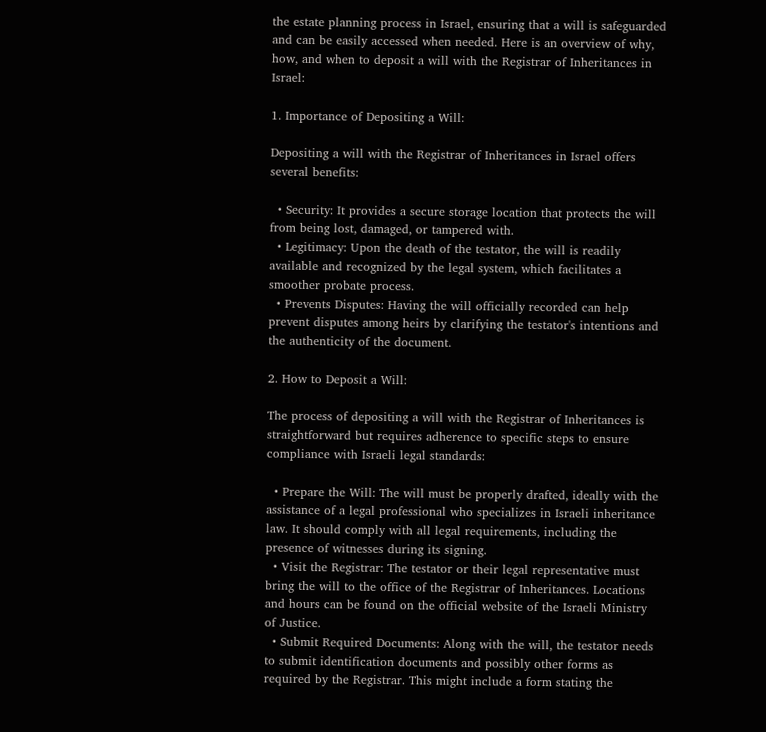the estate planning process in Israel, ensuring that a will is safeguarded and can be easily accessed when needed. Here is an overview of why, how, and when to deposit a will with the Registrar of Inheritances in Israel:

1. Importance of Depositing a Will:

Depositing a will with the Registrar of Inheritances in Israel offers several benefits:

  • Security: It provides a secure storage location that protects the will from being lost, damaged, or tampered with.
  • Legitimacy: Upon the death of the testator, the will is readily available and recognized by the legal system, which facilitates a smoother probate process.
  • Prevents Disputes: Having the will officially recorded can help prevent disputes among heirs by clarifying the testator's intentions and the authenticity of the document.

2. How to Deposit a Will:

The process of depositing a will with the Registrar of Inheritances is straightforward but requires adherence to specific steps to ensure compliance with Israeli legal standards:

  • Prepare the Will: The will must be properly drafted, ideally with the assistance of a legal professional who specializes in Israeli inheritance law. It should comply with all legal requirements, including the presence of witnesses during its signing.
  • Visit the Registrar: The testator or their legal representative must bring the will to the office of the Registrar of Inheritances. Locations and hours can be found on the official website of the Israeli Ministry of Justice.
  • Submit Required Documents: Along with the will, the testator needs to submit identification documents and possibly other forms as required by the Registrar. This might include a form stating the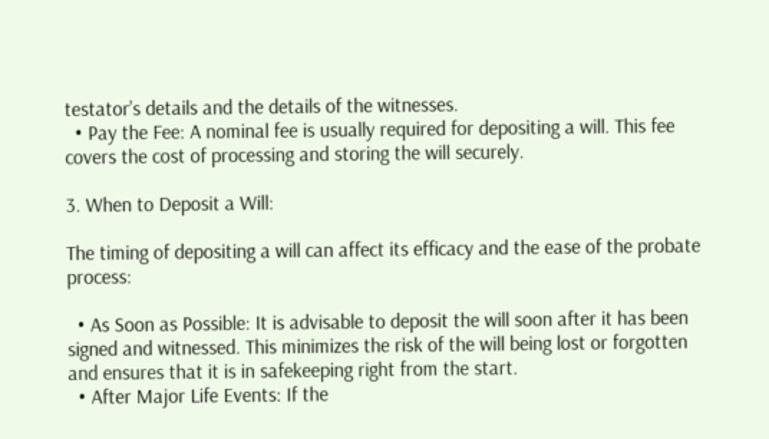testator’s details and the details of the witnesses.
  • Pay the Fee: A nominal fee is usually required for depositing a will. This fee covers the cost of processing and storing the will securely.

3. When to Deposit a Will:

The timing of depositing a will can affect its efficacy and the ease of the probate process:

  • As Soon as Possible: It is advisable to deposit the will soon after it has been signed and witnessed. This minimizes the risk of the will being lost or forgotten and ensures that it is in safekeeping right from the start.
  • After Major Life Events: If the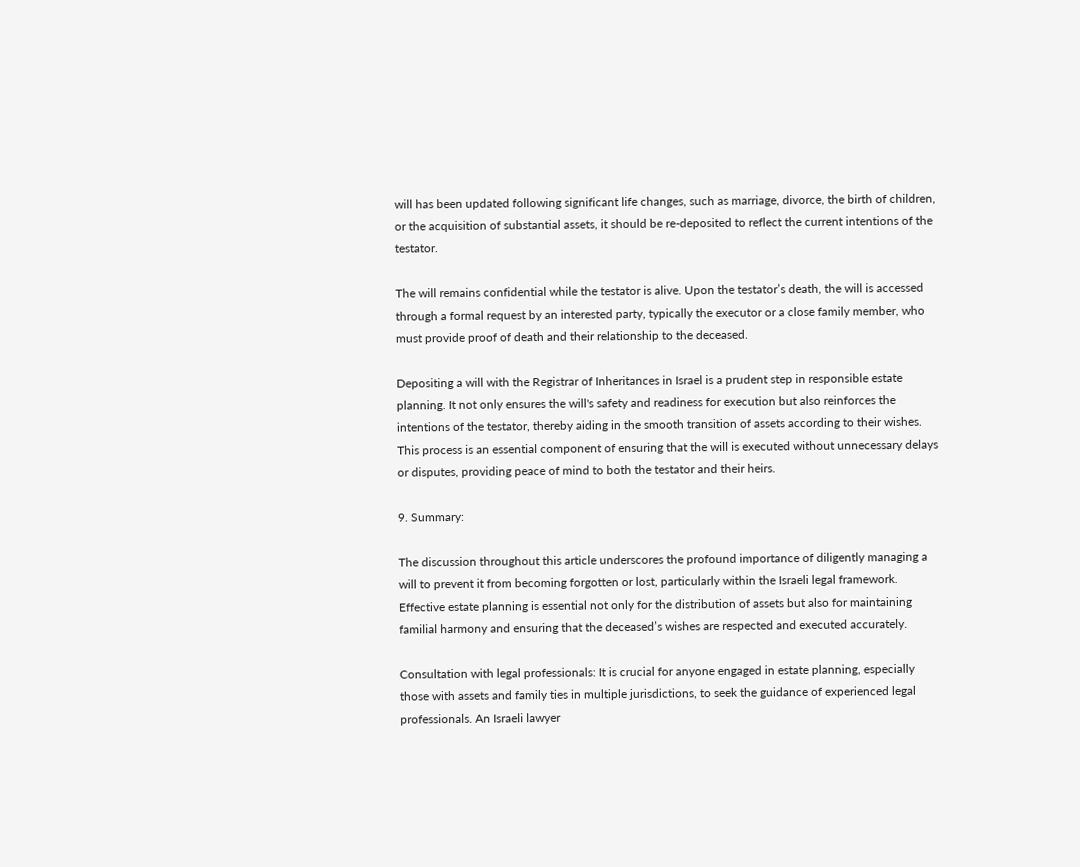will has been updated following significant life changes, such as marriage, divorce, the birth of children, or the acquisition of substantial assets, it should be re-deposited to reflect the current intentions of the testator.

The will remains confidential while the testator is alive. Upon the testator’s death, the will is accessed through a formal request by an interested party, typically the executor or a close family member, who must provide proof of death and their relationship to the deceased.

Depositing a will with the Registrar of Inheritances in Israel is a prudent step in responsible estate planning. It not only ensures the will's safety and readiness for execution but also reinforces the intentions of the testator, thereby aiding in the smooth transition of assets according to their wishes. This process is an essential component of ensuring that the will is executed without unnecessary delays or disputes, providing peace of mind to both the testator and their heirs.

9. Summary:

The discussion throughout this article underscores the profound importance of diligently managing a will to prevent it from becoming forgotten or lost, particularly within the Israeli legal framework. Effective estate planning is essential not only for the distribution of assets but also for maintaining familial harmony and ensuring that the deceased’s wishes are respected and executed accurately.

Consultation with legal professionals: It is crucial for anyone engaged in estate planning, especially those with assets and family ties in multiple jurisdictions, to seek the guidance of experienced legal professionals. An Israeli lawyer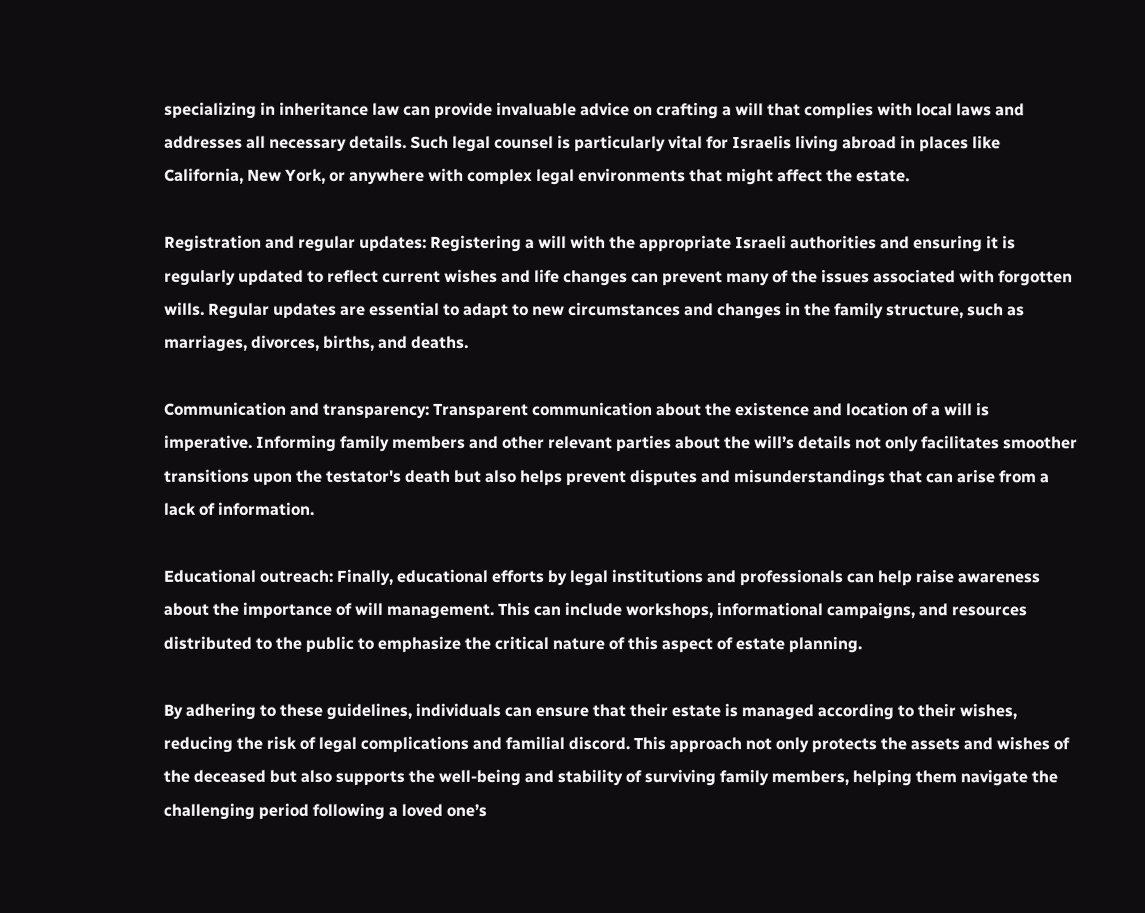specializing in inheritance law can provide invaluable advice on crafting a will that complies with local laws and addresses all necessary details. Such legal counsel is particularly vital for Israelis living abroad in places like California, New York, or anywhere with complex legal environments that might affect the estate.

Registration and regular updates: Registering a will with the appropriate Israeli authorities and ensuring it is regularly updated to reflect current wishes and life changes can prevent many of the issues associated with forgotten wills. Regular updates are essential to adapt to new circumstances and changes in the family structure, such as marriages, divorces, births, and deaths.

Communication and transparency: Transparent communication about the existence and location of a will is imperative. Informing family members and other relevant parties about the will’s details not only facilitates smoother transitions upon the testator's death but also helps prevent disputes and misunderstandings that can arise from a lack of information.

Educational outreach: Finally, educational efforts by legal institutions and professionals can help raise awareness about the importance of will management. This can include workshops, informational campaigns, and resources distributed to the public to emphasize the critical nature of this aspect of estate planning.

By adhering to these guidelines, individuals can ensure that their estate is managed according to their wishes, reducing the risk of legal complications and familial discord. This approach not only protects the assets and wishes of the deceased but also supports the well-being and stability of surviving family members, helping them navigate the challenging period following a loved one’s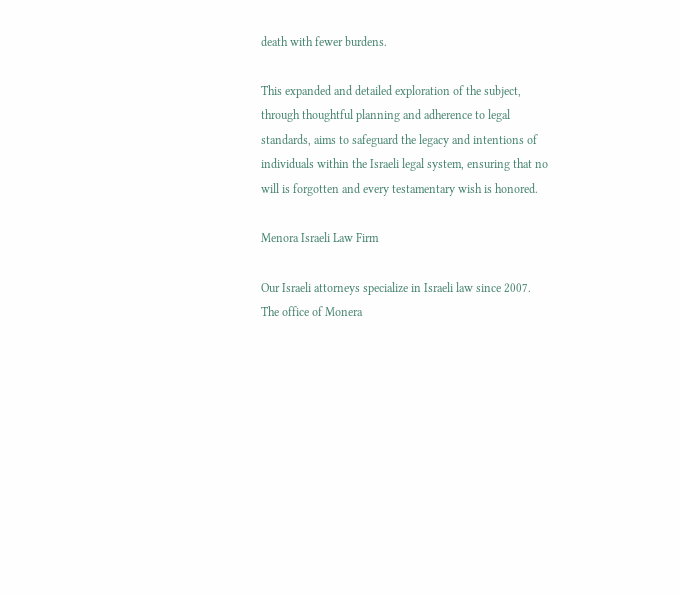death with fewer burdens.

This expanded and detailed exploration of the subject, through thoughtful planning and adherence to legal standards, aims to safeguard the legacy and intentions of individuals within the Israeli legal system, ensuring that no will is forgotten and every testamentary wish is honored.

Menora Israeli Law Firm

Our Israeli attorneys specialize in Israeli law since 2007.
The office of Monera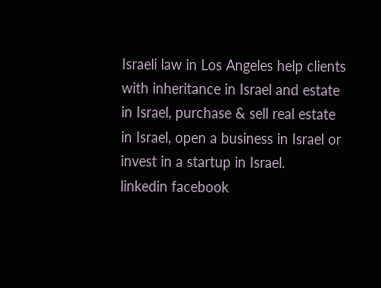Israeli law in Los Angeles help clients with inheritance in Israel and estate in Israel, purchase & sell real estate in Israel, open a business in Israel or invest in a startup in Israel.
linkedin facebook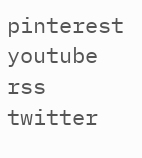pinterest youtube rss twitter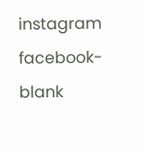instagram facebook-blank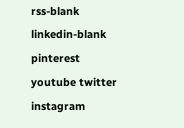rss-blank linkedin-blank pinterest youtube twitter instagram